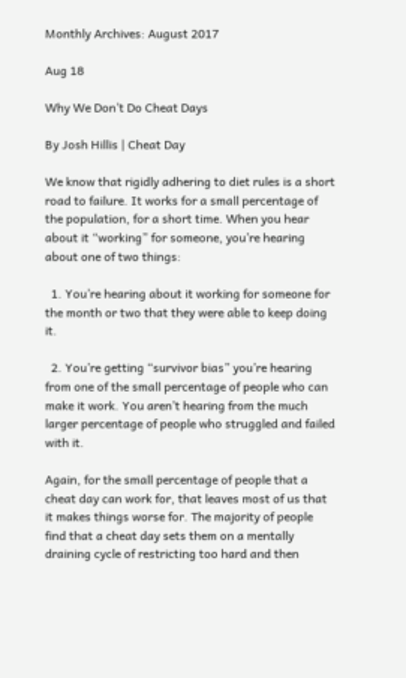Monthly Archives: August 2017

Aug 18

Why We Don’t Do Cheat Days

By Josh Hillis | Cheat Day

We know that rigidly adhering to diet rules is a short road to failure. It works for a small percentage of the population, for a short time. When you hear about it “working” for someone, you’re hearing about one of two things:

  1. You’re hearing about it working for someone for the month or two that they were able to keep doing it.

  2. You’re getting “survivor bias” you’re hearing from one of the small percentage of people who can make it work. You aren’t hearing from the much larger percentage of people who struggled and failed with it.

Again, for the small percentage of people that a cheat day can work for, that leaves most of us that it makes things worse for. The majority of people find that a cheat day sets them on a mentally draining cycle of restricting too hard and then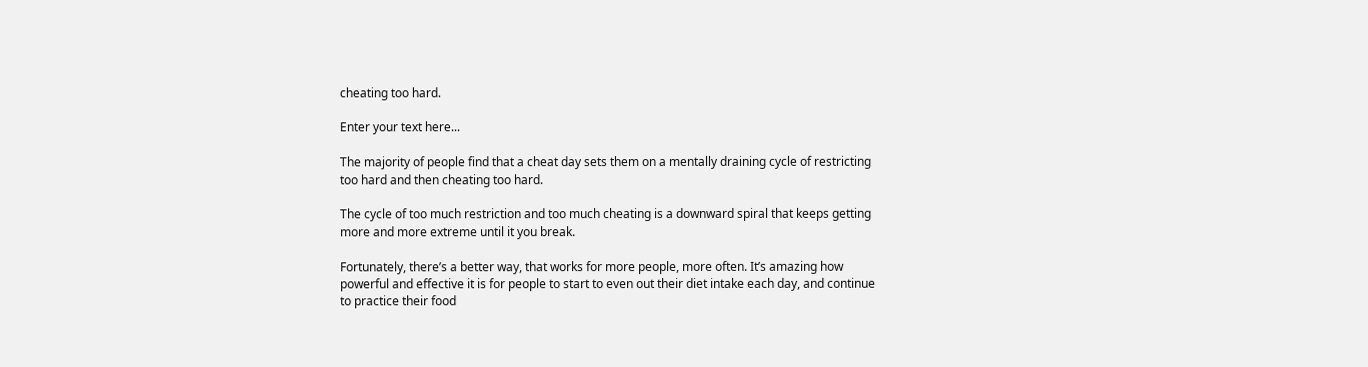cheating too hard.

Enter your text here...

The majority of people find that a cheat day sets them on a mentally draining cycle of restricting too hard and then cheating too hard.

The cycle of too much restriction and too much cheating is a downward spiral that keeps getting more and more extreme until it you break.

Fortunately, there’s a better way, that works for more people, more often. It’s amazing how powerful and effective it is for people to start to even out their diet intake each day, and continue to practice their food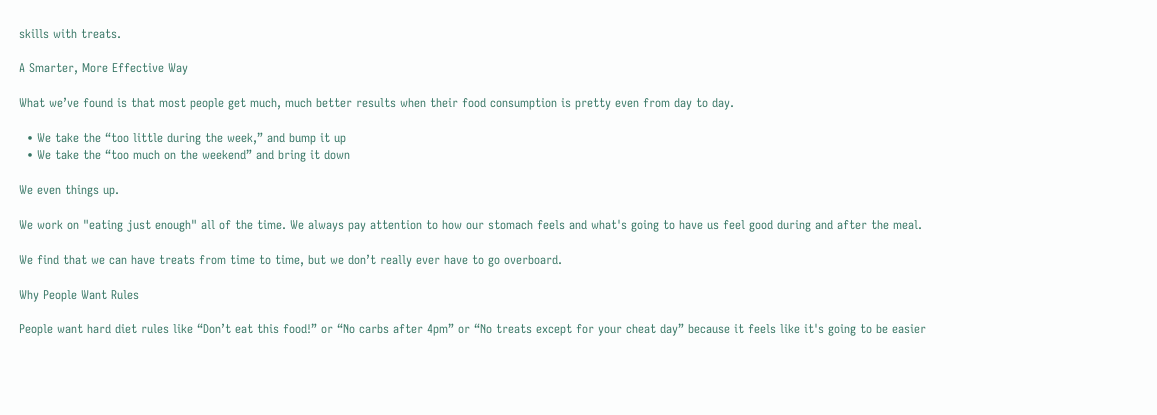skills with treats.

A Smarter, More Effective Way

What we’ve found is that most people get much, much better results when their food consumption is pretty even from day to day.

  • We take the “too little during the week,” and bump it up
  • We take the “too much on the weekend” and bring it down

We even things up.

We work on "eating just enough" all of the time. We always pay attention to how our stomach feels and what's going to have us feel good during and after the meal.

We find that we can have treats from time to time, but we don’t really ever have to go overboard.

Why People Want Rules

People want hard diet rules like “Don’t eat this food!” or “No carbs after 4pm” or “No treats except for your cheat day” because it feels like it's going to be easier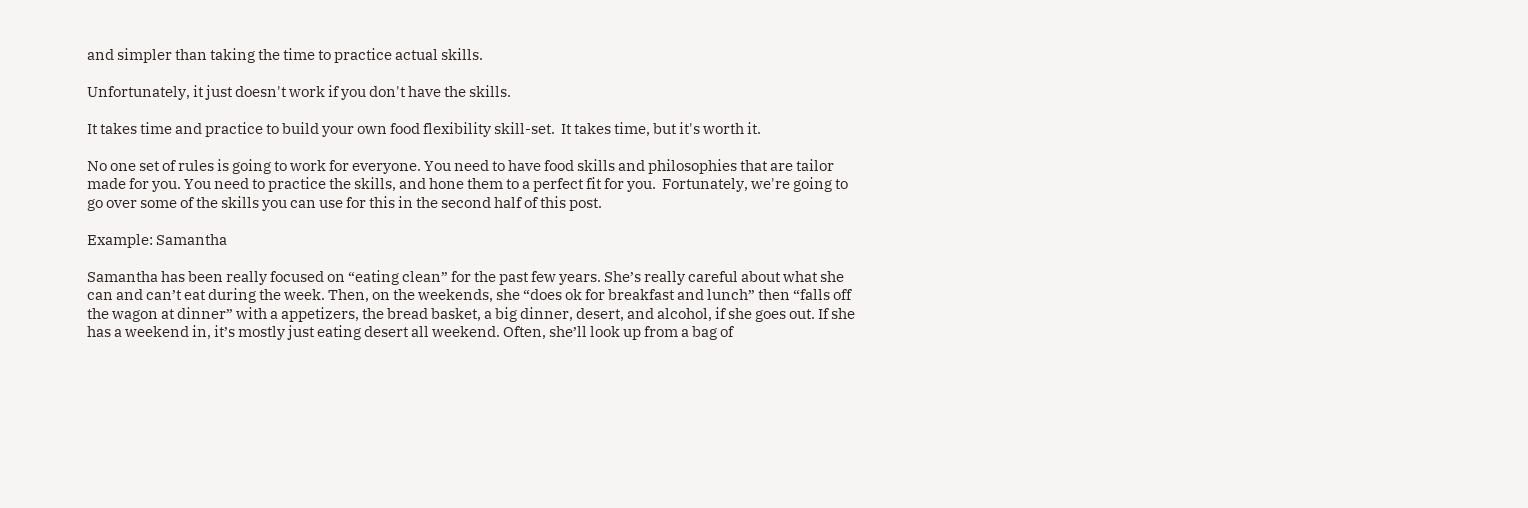and simpler than taking the time to practice actual skills.

Unfortunately, it just doesn't work if you don't have the skills.

It takes time and practice to build your own food flexibility skill-set.  It takes time, but it's worth it.

No one set of rules is going to work for everyone. You need to have food skills and philosophies that are tailor made for you. You need to practice the skills, and hone them to a perfect fit for you.  Fortunately, we're going to go over some of the skills you can use for this in the second half of this post.

Example: Samantha

Samantha has been really focused on “eating clean” for the past few years. She’s really careful about what she can and can’t eat during the week. Then, on the weekends, she “does ok for breakfast and lunch” then “falls off the wagon at dinner” with a appetizers, the bread basket, a big dinner, desert, and alcohol, if she goes out. If she has a weekend in, it’s mostly just eating desert all weekend. Often, she’ll look up from a bag of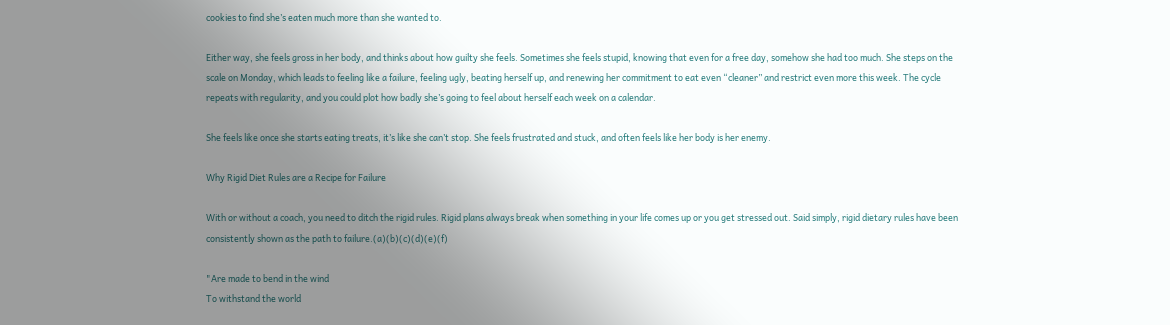cookies to find she’s eaten much more than she wanted to.

Either way, she feels gross in her body, and thinks about how guilty she feels. Sometimes she feels stupid, knowing that even for a free day, somehow she had too much. She steps on the scale on Monday, which leads to feeling like a failure, feeling ugly, beating herself up, and renewing her commitment to eat even “cleaner” and restrict even more this week. The cycle repeats with regularity, and you could plot how badly she’s going to feel about herself each week on a calendar.

She feels like once she starts eating treats, it’s like she can’t stop. She feels frustrated and stuck, and often feels like her body is her enemy.

Why Rigid Diet Rules are a Recipe for Failure

With or without a coach, you need to ditch the rigid rules. Rigid plans always break when something in your life comes up or you get stressed out. Said simply, rigid dietary rules have been consistently shown as the path to failure.(a)(b)(c)(d)(e)(f)

"Are made to bend in the wind
To withstand the world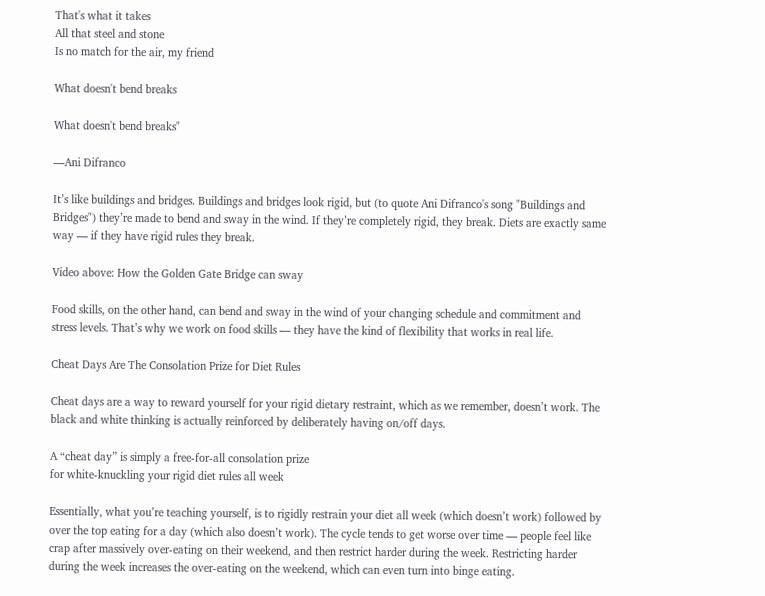That's what it takes
All that steel and stone
Is no match for the air, my friend

What doesn't bend breaks

What doesn't bend breaks"

—Ani Difranco

It’s like buildings and bridges. Buildings and bridges look rigid, but (to quote Ani Difranco's song "Buildings and Bridges") they’re made to bend and sway in the wind. If they’re completely rigid, they break. Diets are exactly same way — if they have rigid rules they break.

Video above: How the Golden Gate Bridge can sway

Food skills, on the other hand, can bend and sway in the wind of your changing schedule and commitment and stress levels. That’s why we work on food skills — they have the kind of flexibility that works in real life.

Cheat Days Are The Consolation Prize for Diet Rules

Cheat days are a way to reward yourself for your rigid dietary restraint, which as we remember, doesn’t work. The black and white thinking is actually reinforced by deliberately having on/off days.

A “cheat day” is simply a free-for-all consolation prize
for white-knuckling your rigid diet rules all week

Essentially, what you’re teaching yourself, is to rigidly restrain your diet all week (which doesn’t work) followed by over the top eating for a day (which also doesn’t work). The cycle tends to get worse over time — people feel like crap after massively over-eating on their weekend, and then restrict harder during the week. Restricting harder during the week increases the over-eating on the weekend, which can even turn into binge eating.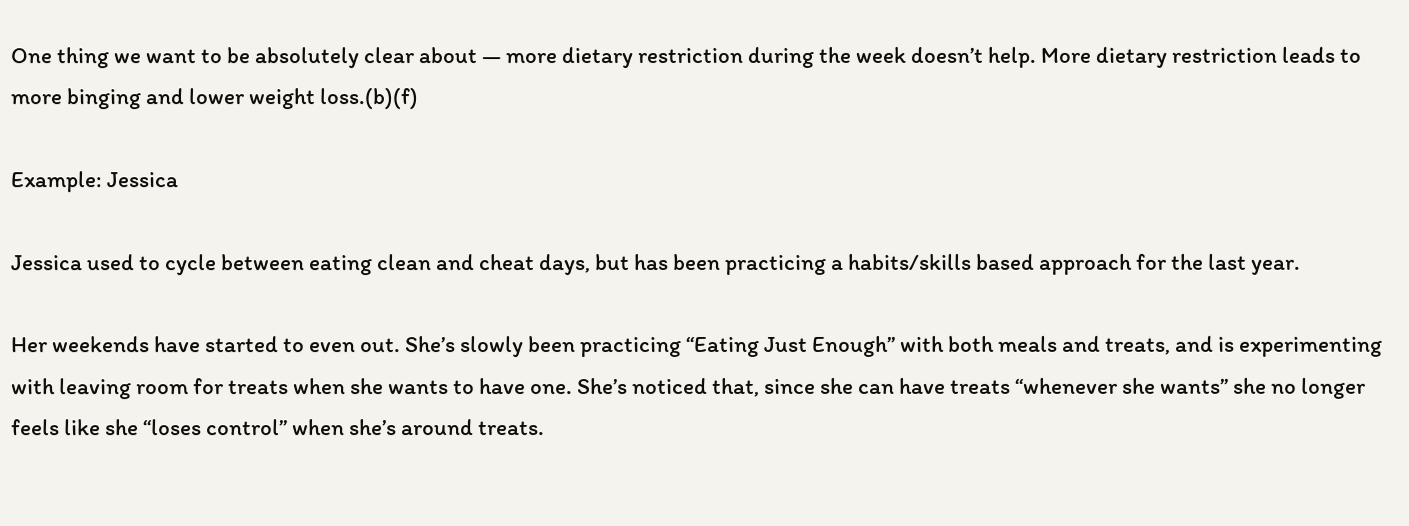One thing we want to be absolutely clear about — more dietary restriction during the week doesn’t help. More dietary restriction leads to more binging and lower weight loss.(b)(f)

Example: Jessica

Jessica used to cycle between eating clean and cheat days, but has been practicing a habits/skills based approach for the last year.

Her weekends have started to even out. She’s slowly been practicing “Eating Just Enough” with both meals and treats, and is experimenting with leaving room for treats when she wants to have one. She’s noticed that, since she can have treats “whenever she wants” she no longer feels like she “loses control” when she’s around treats.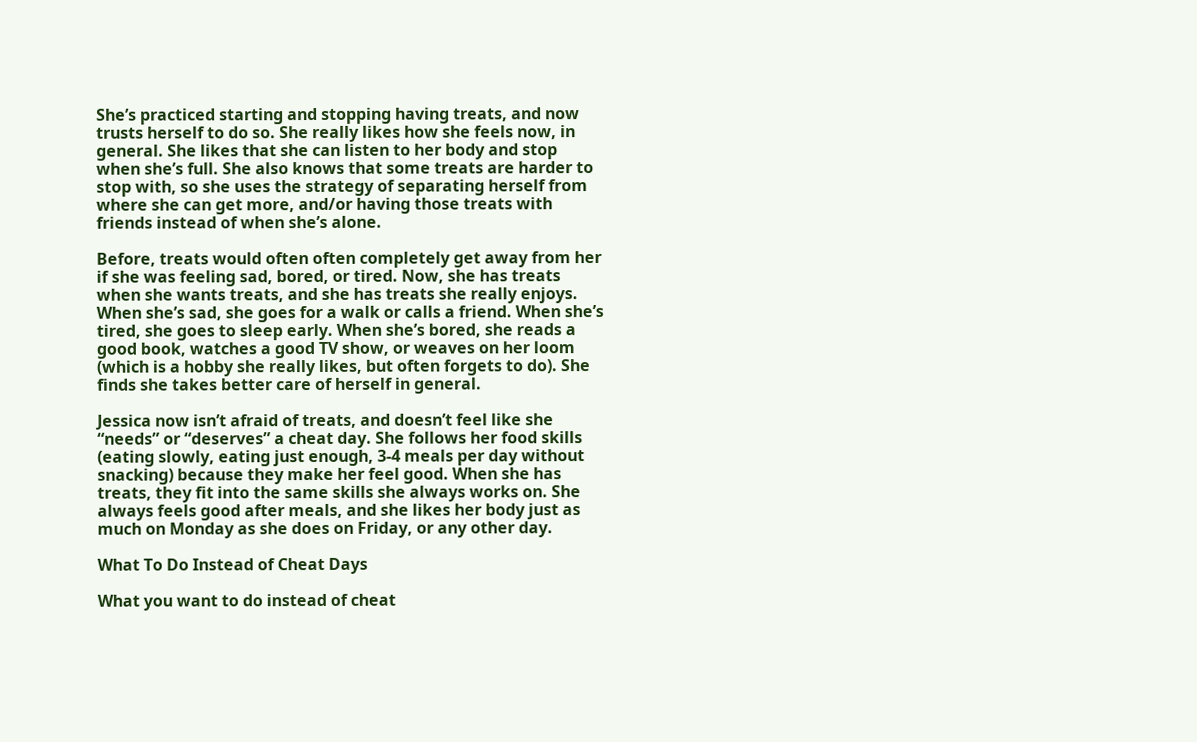She’s practiced starting and stopping having treats, and now trusts herself to do so. She really likes how she feels now, in general. She likes that she can listen to her body and stop when she’s full. She also knows that some treats are harder to stop with, so she uses the strategy of separating herself from where she can get more, and/or having those treats with friends instead of when she’s alone.

Before, treats would often often completely get away from her if she was feeling sad, bored, or tired. Now, she has treats when she wants treats, and she has treats she really enjoys. When she’s sad, she goes for a walk or calls a friend. When she’s tired, she goes to sleep early. When she’s bored, she reads a good book, watches a good TV show, or weaves on her loom (which is a hobby she really likes, but often forgets to do). She finds she takes better care of herself in general.

Jessica now isn’t afraid of treats, and doesn’t feel like she “needs” or “deserves” a cheat day. She follows her food skills (eating slowly, eating just enough, 3-4 meals per day without snacking) because they make her feel good. When she has treats, they fit into the same skills she always works on. She always feels good after meals, and she likes her body just as much on Monday as she does on Friday, or any other day.

What To Do Instead of Cheat Days

What you want to do instead of cheat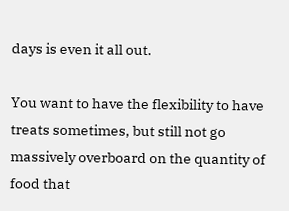days is even it all out.

You want to have the flexibility to have treats sometimes, but still not go massively overboard on the quantity of food that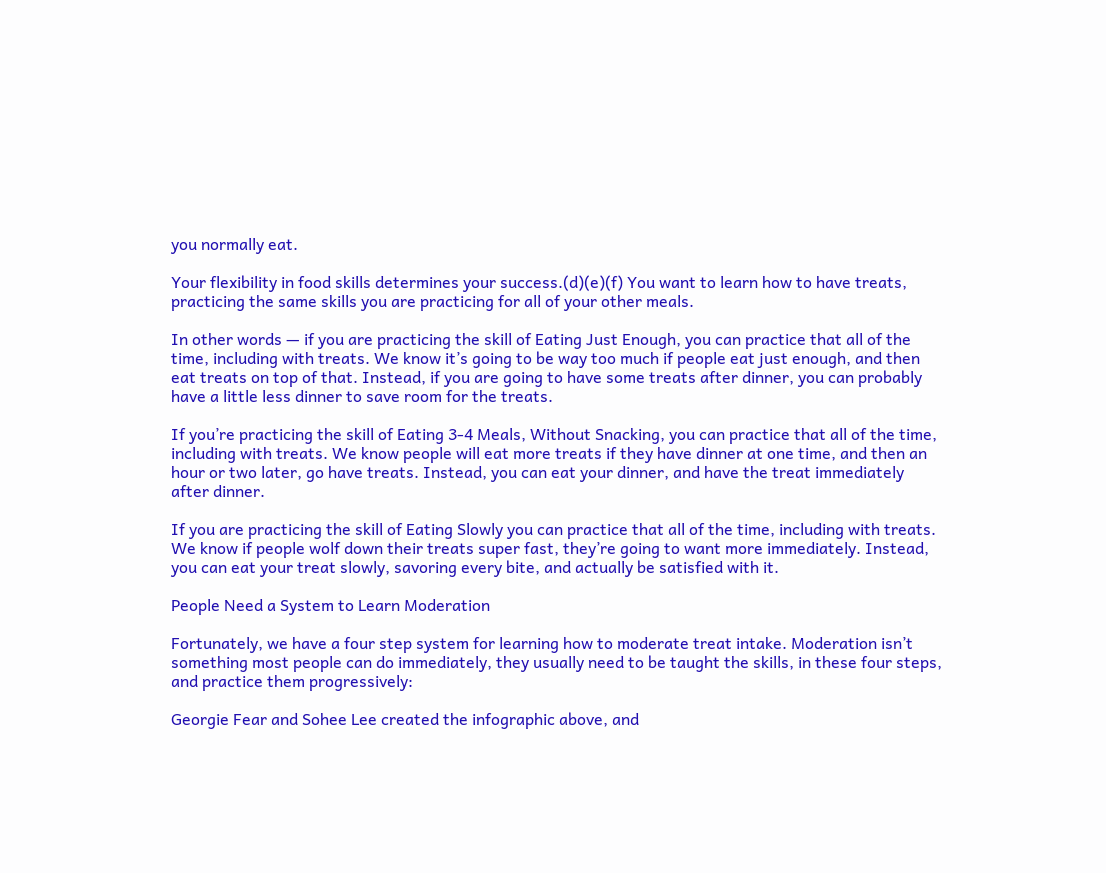you normally eat.

Your flexibility in food skills determines your success.(d)(e)(f) You want to learn how to have treats, practicing the same skills you are practicing for all of your other meals.

In other words — if you are practicing the skill of Eating Just Enough, you can practice that all of the time, including with treats. We know it’s going to be way too much if people eat just enough, and then eat treats on top of that. Instead, if you are going to have some treats after dinner, you can probably have a little less dinner to save room for the treats.

If you’re practicing the skill of Eating 3-4 Meals, Without Snacking, you can practice that all of the time, including with treats. We know people will eat more treats if they have dinner at one time, and then an hour or two later, go have treats. Instead, you can eat your dinner, and have the treat immediately after dinner.

If you are practicing the skill of Eating Slowly you can practice that all of the time, including with treats. We know if people wolf down their treats super fast, they’re going to want more immediately. Instead, you can eat your treat slowly, savoring every bite, and actually be satisfied with it.

People Need a System to Learn Moderation

Fortunately, we have a four step system for learning how to moderate treat intake. Moderation isn’t something most people can do immediately, they usually need to be taught the skills, in these four steps, and practice them progressively:

Georgie Fear and Sohee Lee created the infographic above, and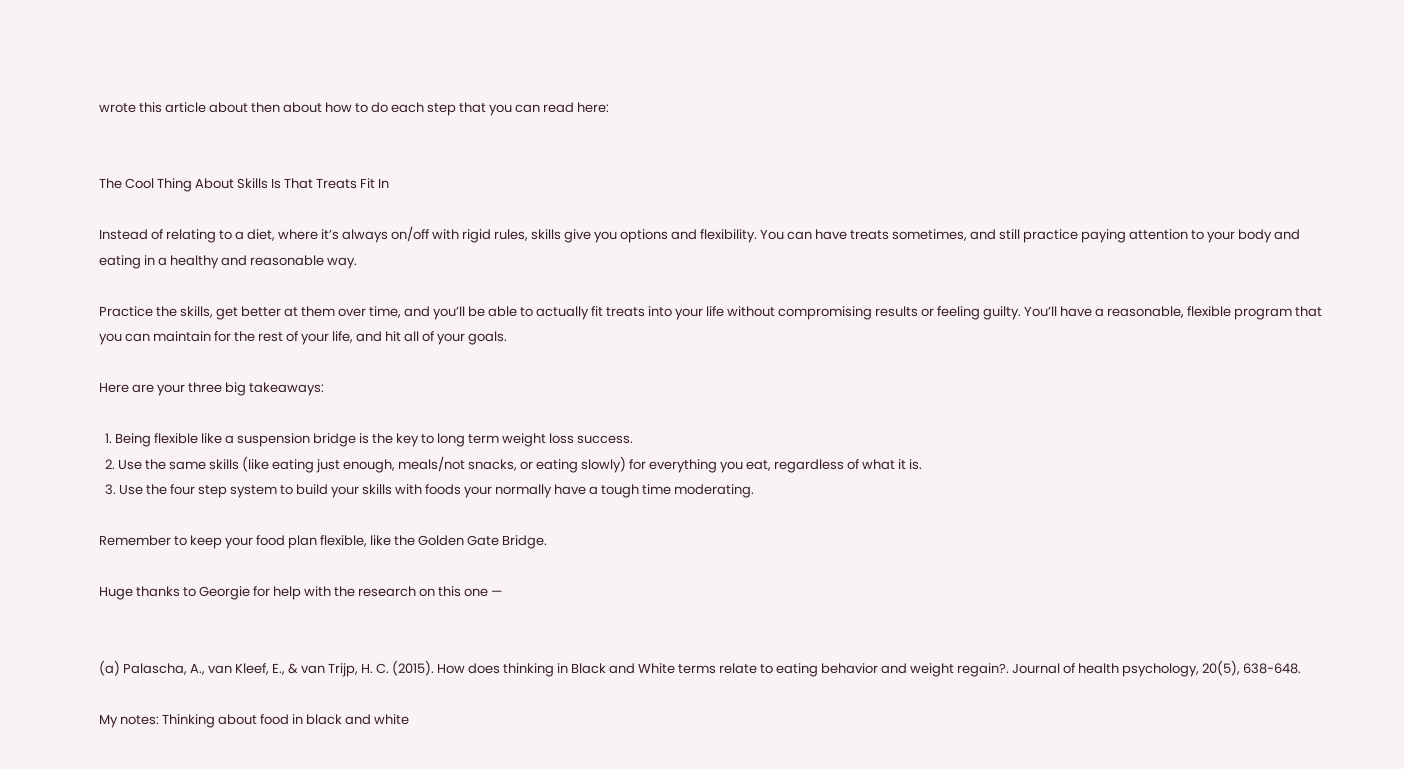wrote this article about then about how to do each step that you can read here:


The Cool Thing About Skills Is That Treats Fit In

Instead of relating to a diet, where it’s always on/off with rigid rules, skills give you options and flexibility. You can have treats sometimes, and still practice paying attention to your body and eating in a healthy and reasonable way.

Practice the skills, get better at them over time, and you’ll be able to actually fit treats into your life without compromising results or feeling guilty. You’ll have a reasonable, flexible program that you can maintain for the rest of your life, and hit all of your goals.

Here are your three big takeaways:

  1. Being flexible like a suspension bridge is the key to long term weight loss success.
  2. Use the same skills (like eating just enough, meals/not snacks, or eating slowly) for everything you eat, regardless of what it is.
  3. Use the four step system to build your skills with foods your normally have a tough time moderating.

Remember to keep your food plan flexible, like the Golden Gate Bridge.

Huge thanks to Georgie for help with the research on this one —


(a) Palascha, A., van Kleef, E., & van Trijp, H. C. (2015). How does thinking in Black and White terms relate to eating behavior and weight regain?. Journal of health psychology, 20(5), 638-648.

My notes: Thinking about food in black and white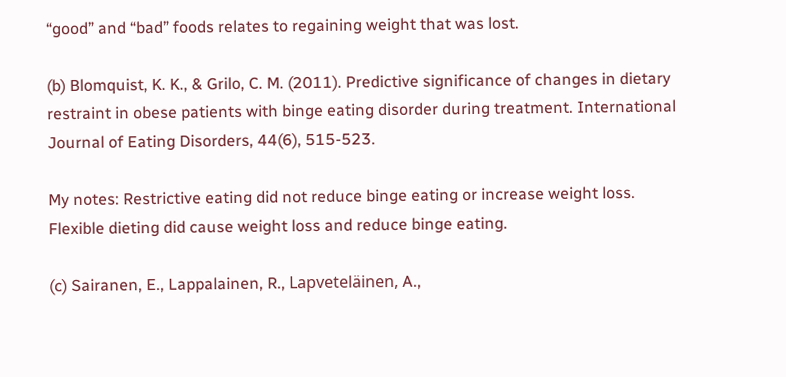“good” and “bad” foods relates to regaining weight that was lost.

(b) Blomquist, K. K., & Grilo, C. M. (2011). Predictive significance of changes in dietary restraint in obese patients with binge eating disorder during treatment. International Journal of Eating Disorders, 44(6), 515-523.

My notes: Restrictive eating did not reduce binge eating or increase weight loss. Flexible dieting did cause weight loss and reduce binge eating.

(c) Sairanen, E., Lappalainen, R., Lapveteläinen, A.,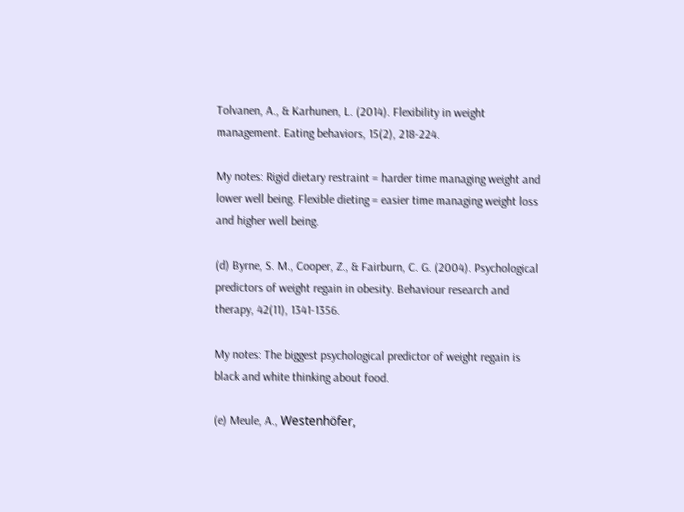Tolvanen, A., & Karhunen, L. (2014). Flexibility in weight management. Eating behaviors, 15(2), 218-224.

My notes: Rigid dietary restraint = harder time managing weight and lower well being. Flexible dieting = easier time managing weight loss and higher well being.

(d) Byrne, S. M., Cooper, Z., & Fairburn, C. G. (2004). Psychological predictors of weight regain in obesity. Behaviour research and therapy, 42(11), 1341-1356.

My notes: The biggest psychological predictor of weight regain is black and white thinking about food.

(e) Meule, A., Westenhöfer,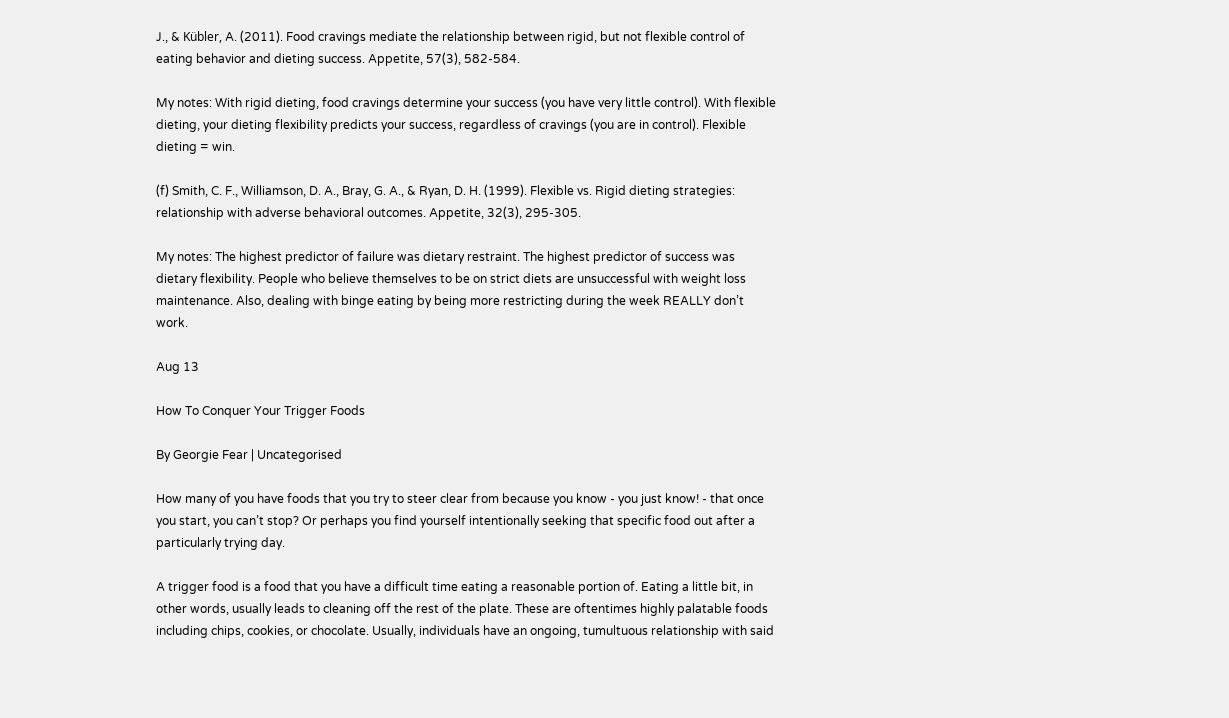J., & Kübler, A. (2011). Food cravings mediate the relationship between rigid, but not flexible control of eating behavior and dieting success. Appetite, 57(3), 582-584.

My notes: With rigid dieting, food cravings determine your success (you have very little control). With flexible dieting, your dieting flexibility predicts your success, regardless of cravings (you are in control). Flexible dieting = win.

(f) Smith, C. F., Williamson, D. A., Bray, G. A., & Ryan, D. H. (1999). Flexible vs. Rigid dieting strategies: relationship with adverse behavioral outcomes. Appetite, 32(3), 295-305.

My notes: The highest predictor of failure was dietary restraint. The highest predictor of success was dietary flexibility. People who believe themselves to be on strict diets are unsuccessful with weight loss maintenance. Also, dealing with binge eating by being more restricting during the week REALLY don’t work.

Aug 13

How To Conquer Your Trigger Foods

By Georgie Fear | Uncategorised

How many of you have foods that you try to steer clear from because you know - you just know! - that once you start, you can’t stop? Or perhaps you find yourself intentionally seeking that specific food out after a particularly trying day.

A trigger food is a food that you have a difficult time eating a reasonable portion of. Eating a little bit, in other words, usually leads to cleaning off the rest of the plate. These are oftentimes highly palatable foods including chips, cookies, or chocolate. Usually, individuals have an ongoing, tumultuous relationship with said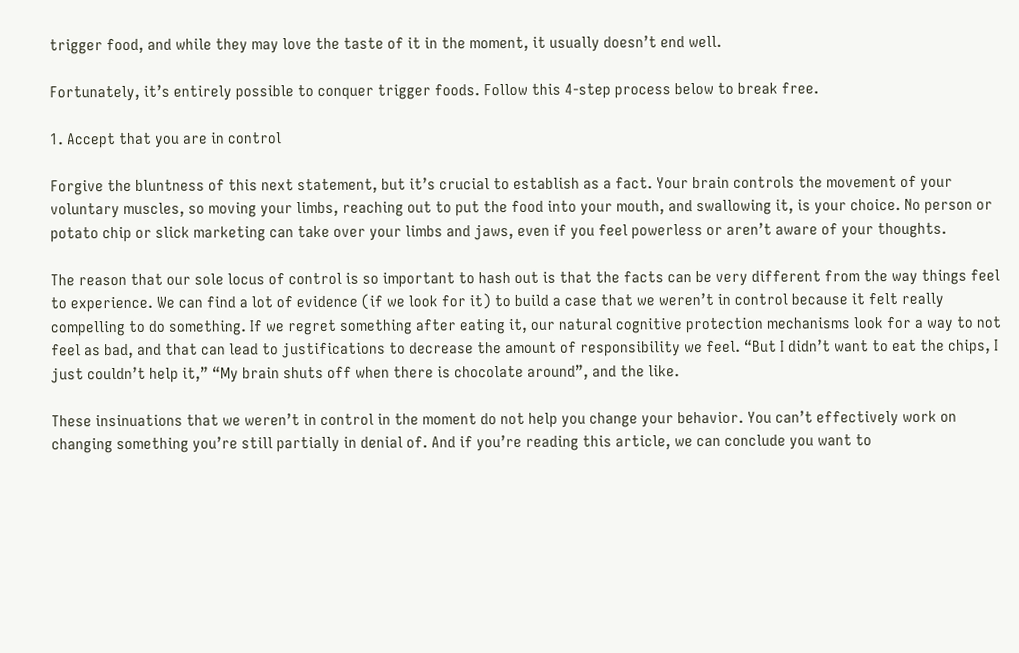trigger food, and while they may love the taste of it in the moment, it usually doesn’t end well.

Fortunately, it’s entirely possible to conquer trigger foods. Follow this 4-step process below to break free.

1. Accept that you are in control

Forgive the bluntness of this next statement, but it’s crucial to establish as a fact. Your brain controls the movement of your voluntary muscles, so moving your limbs, reaching out to put the food into your mouth, and swallowing it, is your choice. No person or potato chip or slick marketing can take over your limbs and jaws, even if you feel powerless or aren’t aware of your thoughts.

The reason that our sole locus of control is so important to hash out is that the facts can be very different from the way things feel to experience. We can find a lot of evidence (if we look for it) to build a case that we weren’t in control because it felt really compelling to do something. If we regret something after eating it, our natural cognitive protection mechanisms look for a way to not feel as bad, and that can lead to justifications to decrease the amount of responsibility we feel. “But I didn’t want to eat the chips, I just couldn’t help it,” “My brain shuts off when there is chocolate around”, and the like.

These insinuations that we weren’t in control in the moment do not help you change your behavior. You can’t effectively work on changing something you’re still partially in denial of. And if you’re reading this article, we can conclude you want to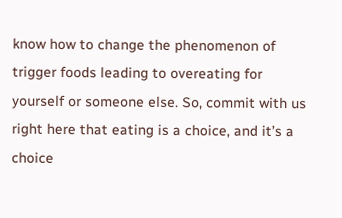know how to change the phenomenon of trigger foods leading to overeating for yourself or someone else. So, commit with us right here that eating is a choice, and it’s a choice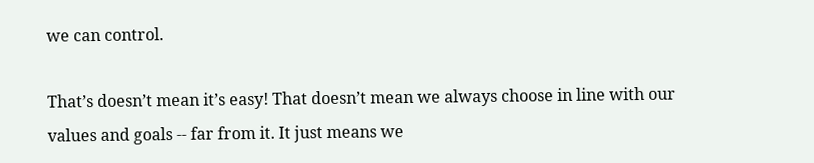we can control.

That’s doesn’t mean it’s easy! That doesn’t mean we always choose in line with our values and goals -- far from it. It just means we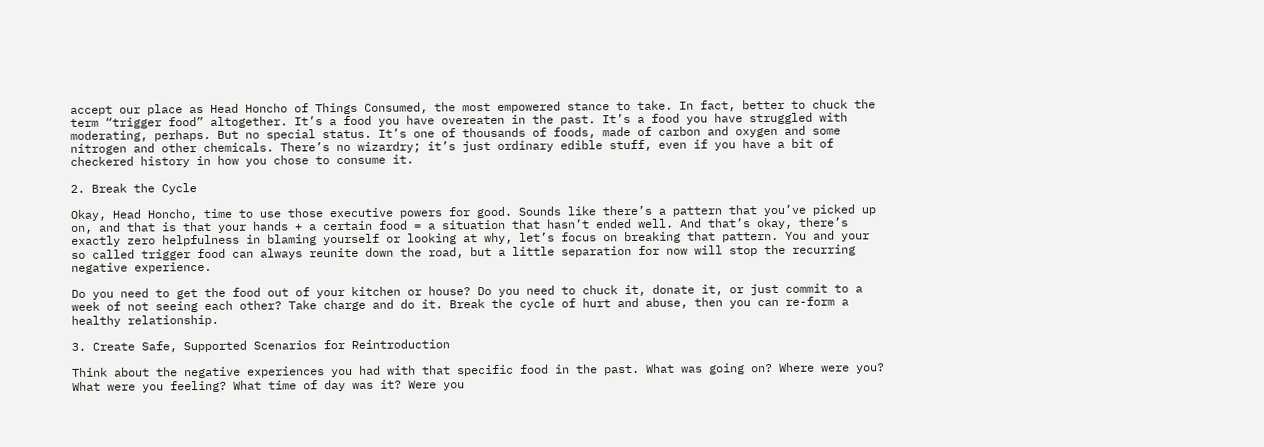accept our place as Head Honcho of Things Consumed, the most empowered stance to take. In fact, better to chuck the term “trigger food” altogether. It’s a food you have overeaten in the past. It’s a food you have struggled with moderating, perhaps. But no special status. It’s one of thousands of foods, made of carbon and oxygen and some nitrogen and other chemicals. There’s no wizardry; it’s just ordinary edible stuff, even if you have a bit of checkered history in how you chose to consume it.

2. Break the Cycle

Okay, Head Honcho, time to use those executive powers for good. Sounds like there’s a pattern that you’ve picked up on, and that is that your hands + a certain food = a situation that hasn’t ended well. And that’s okay, there’s exactly zero helpfulness in blaming yourself or looking at why, let’s focus on breaking that pattern. You and your so called trigger food can always reunite down the road, but a little separation for now will stop the recurring negative experience.

Do you need to get the food out of your kitchen or house? Do you need to chuck it, donate it, or just commit to a week of not seeing each other? Take charge and do it. Break the cycle of hurt and abuse, then you can re-form a healthy relationship.

3. Create Safe, Supported Scenarios for Reintroduction

Think about the negative experiences you had with that specific food in the past. What was going on? Where were you? What were you feeling? What time of day was it? Were you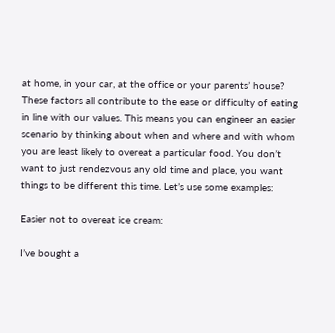at home, in your car, at the office or your parents’ house? These factors all contribute to the ease or difficulty of eating in line with our values. This means you can engineer an easier scenario by thinking about when and where and with whom you are least likely to overeat a particular food. You don’t want to just rendezvous any old time and place, you want things to be different this time. Let’s use some examples:

Easier not to overeat ice cream:

I’ve bought a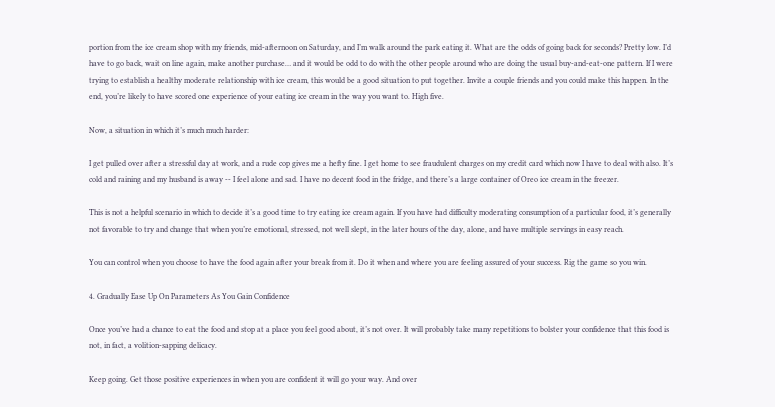portion from the ice cream shop with my friends, mid-afternoon on Saturday, and I’m walk around the park eating it. What are the odds of going back for seconds? Pretty low. I’d have to go back, wait on line again, make another purchase… and it would be odd to do with the other people around who are doing the usual buy-and-eat-one pattern. If I were trying to establish a healthy moderate relationship with ice cream, this would be a good situation to put together. Invite a couple friends and you could make this happen. In the end, you’re likely to have scored one experience of your eating ice cream in the way you want to. High five.

Now, a situation in which it’s much much harder:

I get pulled over after a stressful day at work, and a rude cop gives me a hefty fine. I get home to see fraudulent charges on my credit card which now I have to deal with also. It’s cold and raining and my husband is away -- I feel alone and sad. I have no decent food in the fridge, and there’s a large container of Oreo ice cream in the freezer.

This is not a helpful scenario in which to decide it’s a good time to try eating ice cream again. If you have had difficulty moderating consumption of a particular food, it’s generally not favorable to try and change that when you’re emotional, stressed, not well slept, in the later hours of the day, alone, and have multiple servings in easy reach.

You can control when you choose to have the food again after your break from it. Do it when and where you are feeling assured of your success. Rig the game so you win.

4. Gradually Ease Up On Parameters As You Gain Confidence

Once you’ve had a chance to eat the food and stop at a place you feel good about, it’s not over. It will probably take many repetitions to bolster your confidence that this food is not, in fact, a volition-sapping delicacy.

Keep going. Get those positive experiences in when you are confident it will go your way. And over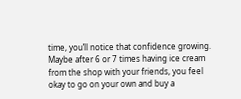time, you’ll notice that confidence growing. Maybe after 6 or 7 times having ice cream from the shop with your friends, you feel okay to go on your own and buy a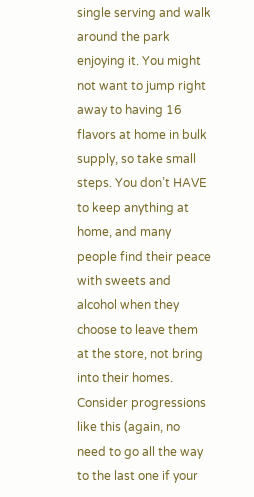single serving and walk around the park enjoying it. You might not want to jump right away to having 16 flavors at home in bulk supply, so take small steps. You don’t HAVE to keep anything at home, and many people find their peace with sweets and alcohol when they choose to leave them at the store, not bring into their homes. Consider progressions like this (again, no need to go all the way to the last one if your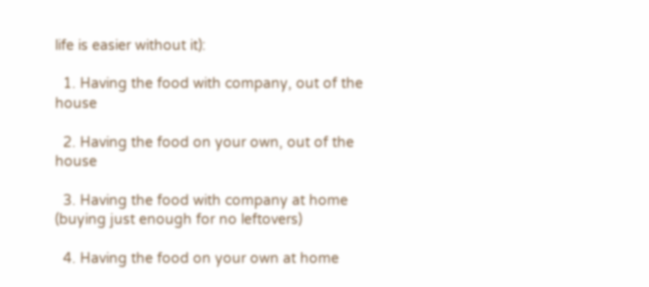life is easier without it):

  1. Having the food with company, out of the house

  2. Having the food on your own, out of the house

  3. Having the food with company at home (buying just enough for no leftovers)

  4. Having the food on your own at home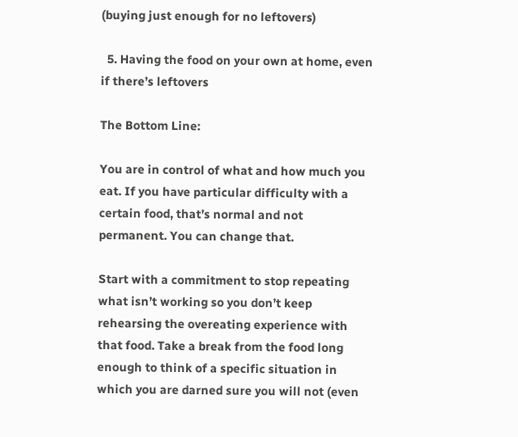(buying just enough for no leftovers)

  5. Having the food on your own at home, even if there’s leftovers

The Bottom Line:

You are in control of what and how much you eat. If you have particular difficulty with a certain food, that’s normal and not permanent. You can change that.

Start with a commitment to stop repeating what isn’t working so you don’t keep rehearsing the overeating experience with that food. Take a break from the food long enough to think of a specific situation in which you are darned sure you will not (even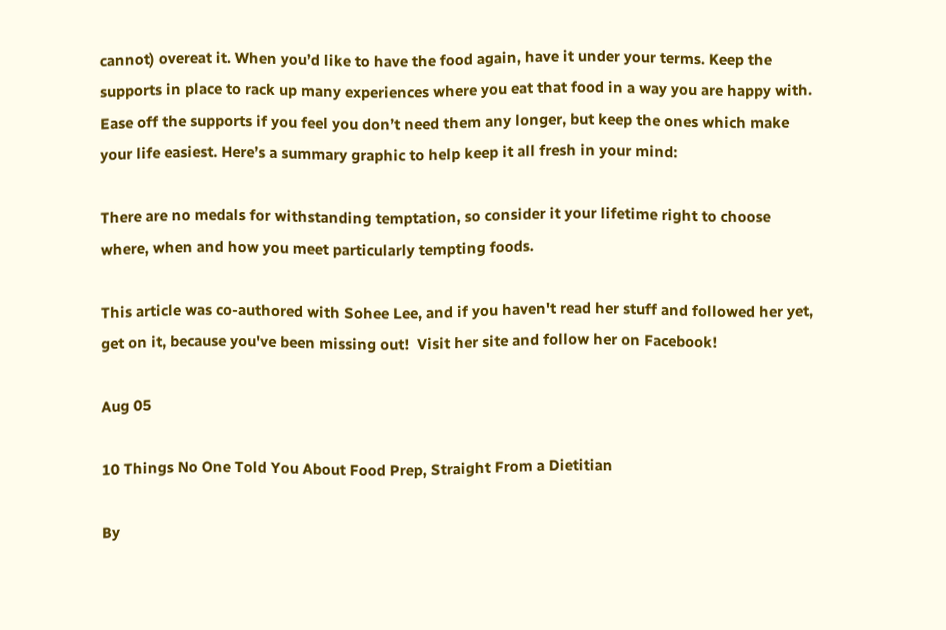cannot) overeat it. When you’d like to have the food again, have it under your terms. Keep the supports in place to rack up many experiences where you eat that food in a way you are happy with. Ease off the supports if you feel you don’t need them any longer, but keep the ones which make your life easiest. Here’s a summary graphic to help keep it all fresh in your mind:

There are no medals for withstanding temptation, so consider it your lifetime right to choose where, when and how you meet particularly tempting foods.

This article was co-authored with Sohee Lee, and if you haven't read her stuff and followed her yet, get on it, because you've been missing out!  Visit her site and follow her on Facebook!

Aug 05

10 Things No One Told You About Food Prep, Straight From a Dietitian

By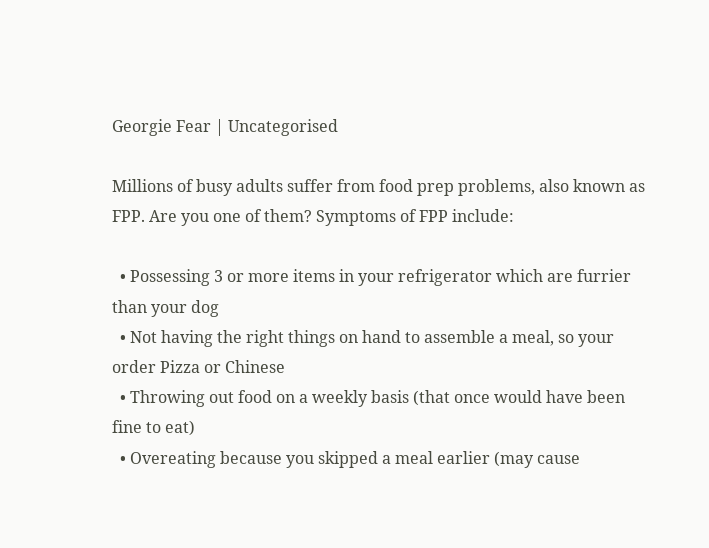Georgie Fear | Uncategorised

Millions of busy adults suffer from food prep problems, also known as FPP. Are you one of them? Symptoms of FPP include:

  • Possessing 3 or more items in your refrigerator which are furrier than your dog
  • Not having the right things on hand to assemble a meal, so your order Pizza or Chinese
  • Throwing out food on a weekly basis (that once would have been fine to eat)
  • Overeating because you skipped a meal earlier (may cause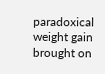paradoxical weight gain brought on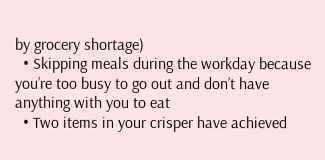by grocery shortage)
  • Skipping meals during the workday because you’re too busy to go out and don’t have anything with you to eat
  • Two items in your crisper have achieved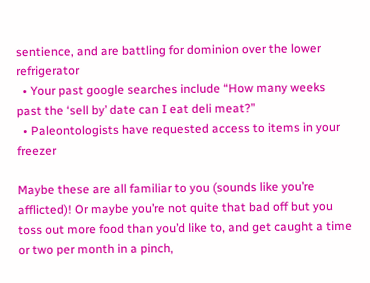sentience, and are battling for dominion over the lower refrigerator
  • Your past google searches include “How many weeks past the ‘sell by’ date can I eat deli meat?”
  • Paleontologists have requested access to items in your freezer

Maybe these are all familiar to you (sounds like you’re afflicted)! Or maybe you’re not quite that bad off but you toss out more food than you’d like to, and get caught a time or two per month in a pinch,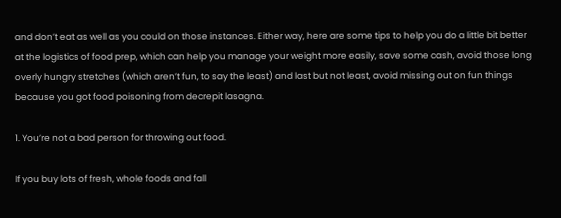and don’t eat as well as you could on those instances. Either way, here are some tips to help you do a little bit better at the logistics of food prep, which can help you manage your weight more easily, save some cash, avoid those long overly hungry stretches (which aren’t fun, to say the least) and last but not least, avoid missing out on fun things because you got food poisoning from decrepit lasagna.

1. You’re not a bad person for throwing out food.

If you buy lots of fresh, whole foods and fall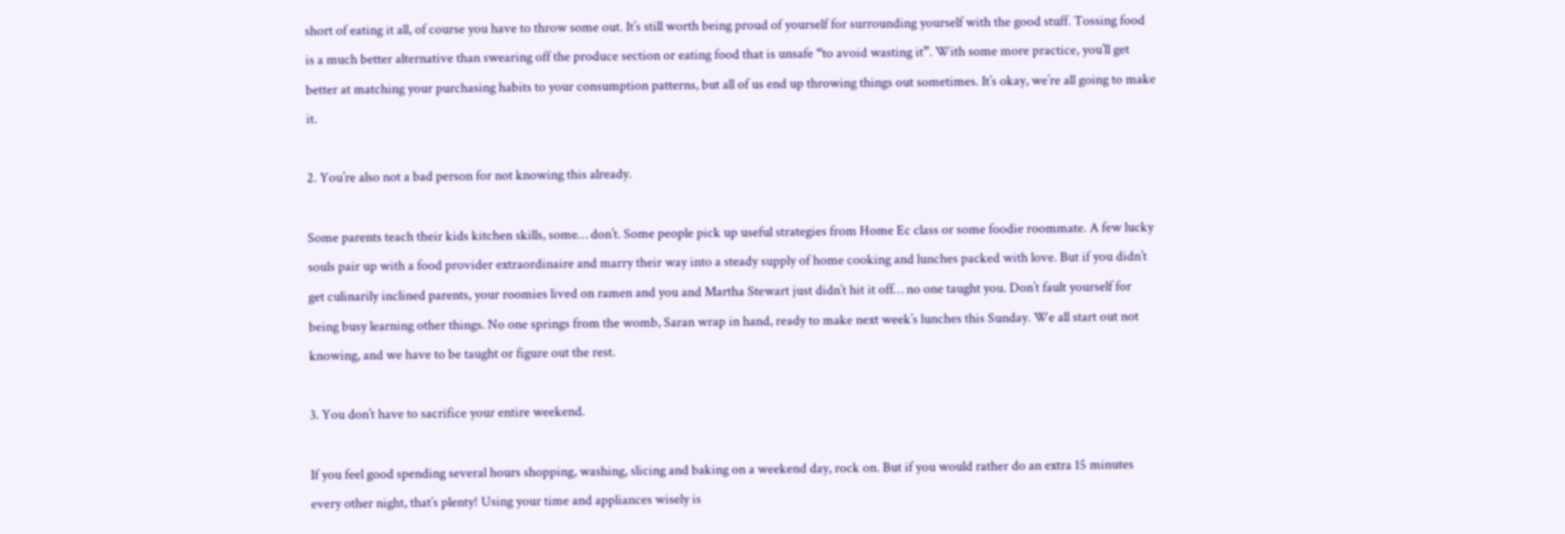short of eating it all, of course you have to throw some out. It’s still worth being proud of yourself for surrounding yourself with the good stuff. Tossing food is a much better alternative than swearing off the produce section or eating food that is unsafe “to avoid wasting it”. With some more practice, you’ll get better at matching your purchasing habits to your consumption patterns, but all of us end up throwing things out sometimes. It’s okay, we’re all going to make it.

2. You’re also not a bad person for not knowing this already.

Some parents teach their kids kitchen skills, some… don’t. Some people pick up useful strategies from Home Ec class or some foodie roommate. A few lucky souls pair up with a food provider extraordinaire and marry their way into a steady supply of home cooking and lunches packed with love. But if you didn’t get culinarily inclined parents, your roomies lived on ramen and you and Martha Stewart just didn’t hit it off… no one taught you. Don’t fault yourself for being busy learning other things. No one springs from the womb, Saran wrap in hand, ready to make next week’s lunches this Sunday. We all start out not knowing, and we have to be taught or figure out the rest.

3. You don’t have to sacrifice your entire weekend.

If you feel good spending several hours shopping, washing, slicing and baking on a weekend day, rock on. But if you would rather do an extra 15 minutes every other night, that’s plenty! Using your time and appliances wisely is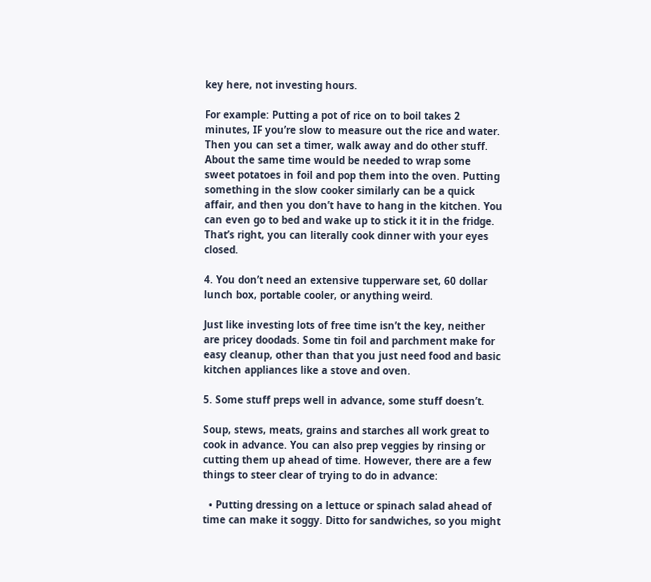key here, not investing hours.

For example: Putting a pot of rice on to boil takes 2 minutes, IF you’re slow to measure out the rice and water. Then you can set a timer, walk away and do other stuff. About the same time would be needed to wrap some sweet potatoes in foil and pop them into the oven. Putting something in the slow cooker similarly can be a quick affair, and then you don’t have to hang in the kitchen. You can even go to bed and wake up to stick it it in the fridge. That’s right, you can literally cook dinner with your eyes closed.

4. You don’t need an extensive tupperware set, 60 dollar lunch box, portable cooler, or anything weird.

Just like investing lots of free time isn’t the key, neither are pricey doodads. Some tin foil and parchment make for easy cleanup, other than that you just need food and basic kitchen appliances like a stove and oven.

5. Some stuff preps well in advance, some stuff doesn’t.

Soup, stews, meats, grains and starches all work great to cook in advance. You can also prep veggies by rinsing or cutting them up ahead of time. However, there are a few things to steer clear of trying to do in advance:

  • Putting dressing on a lettuce or spinach salad ahead of time can make it soggy. Ditto for sandwiches, so you might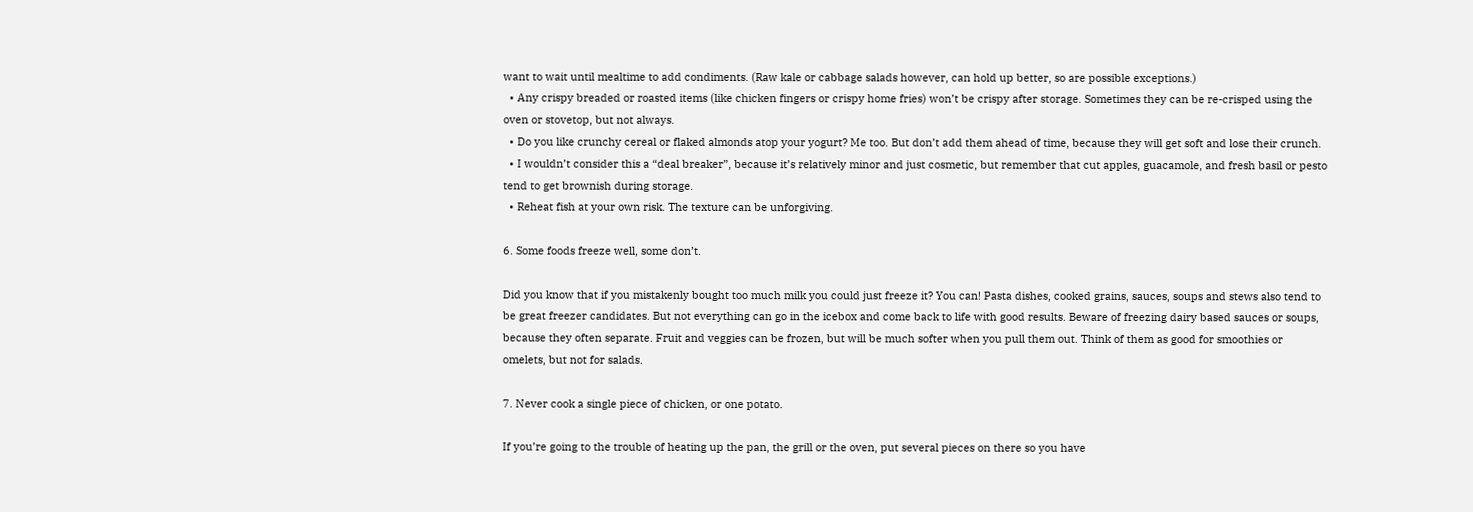want to wait until mealtime to add condiments. (Raw kale or cabbage salads however, can hold up better, so are possible exceptions.)
  • Any crispy breaded or roasted items (like chicken fingers or crispy home fries) won’t be crispy after storage. Sometimes they can be re-crisped using the oven or stovetop, but not always.
  • Do you like crunchy cereal or flaked almonds atop your yogurt? Me too. But don’t add them ahead of time, because they will get soft and lose their crunch.
  • I wouldn’t consider this a “deal breaker”, because it’s relatively minor and just cosmetic, but remember that cut apples, guacamole, and fresh basil or pesto tend to get brownish during storage.
  • Reheat fish at your own risk. The texture can be unforgiving.

6. Some foods freeze well, some don’t.

Did you know that if you mistakenly bought too much milk you could just freeze it? You can! Pasta dishes, cooked grains, sauces, soups and stews also tend to be great freezer candidates. But not everything can go in the icebox and come back to life with good results. Beware of freezing dairy based sauces or soups, because they often separate. Fruit and veggies can be frozen, but will be much softer when you pull them out. Think of them as good for smoothies or omelets, but not for salads.

7. Never cook a single piece of chicken, or one potato.

If you’re going to the trouble of heating up the pan, the grill or the oven, put several pieces on there so you have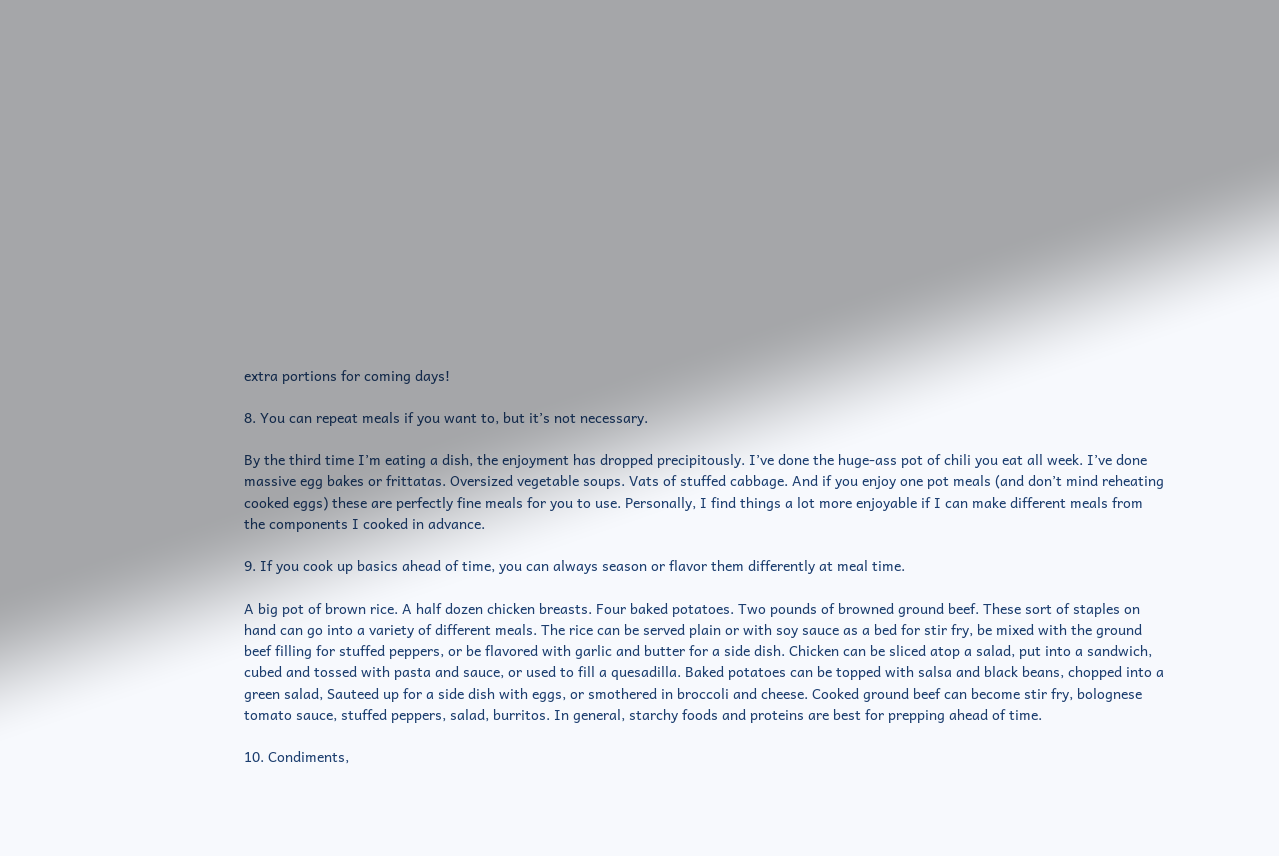extra portions for coming days!

8. You can repeat meals if you want to, but it’s not necessary.

By the third time I’m eating a dish, the enjoyment has dropped precipitously. I’ve done the huge-ass pot of chili you eat all week. I’ve done massive egg bakes or frittatas. Oversized vegetable soups. Vats of stuffed cabbage. And if you enjoy one pot meals (and don’t mind reheating cooked eggs) these are perfectly fine meals for you to use. Personally, I find things a lot more enjoyable if I can make different meals from the components I cooked in advance.

9. If you cook up basics ahead of time, you can always season or flavor them differently at meal time.

A big pot of brown rice. A half dozen chicken breasts. Four baked potatoes. Two pounds of browned ground beef. These sort of staples on hand can go into a variety of different meals. The rice can be served plain or with soy sauce as a bed for stir fry, be mixed with the ground beef filling for stuffed peppers, or be flavored with garlic and butter for a side dish. Chicken can be sliced atop a salad, put into a sandwich, cubed and tossed with pasta and sauce, or used to fill a quesadilla. Baked potatoes can be topped with salsa and black beans, chopped into a green salad, Sauteed up for a side dish with eggs, or smothered in broccoli and cheese. Cooked ground beef can become stir fry, bolognese tomato sauce, stuffed peppers, salad, burritos. In general, starchy foods and proteins are best for prepping ahead of time.

10. Condiments,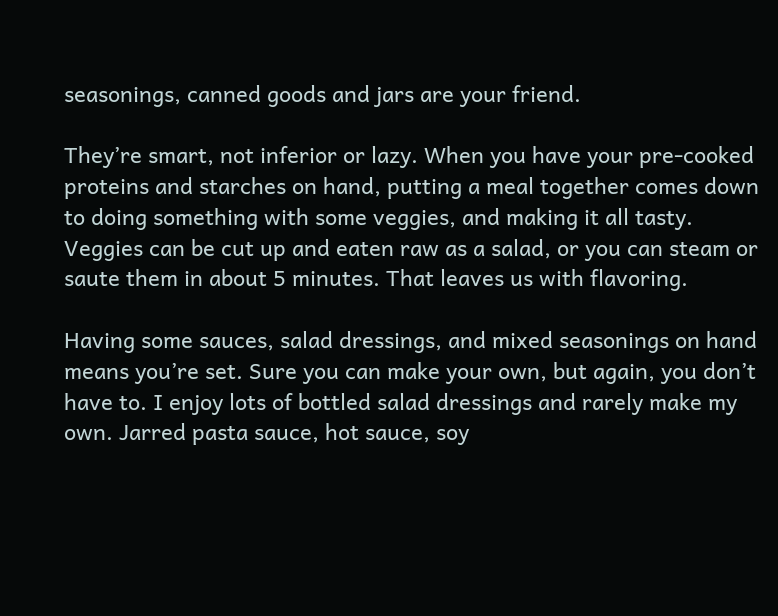seasonings, canned goods and jars are your friend.

They’re smart, not inferior or lazy. When you have your pre-cooked proteins and starches on hand, putting a meal together comes down to doing something with some veggies, and making it all tasty. Veggies can be cut up and eaten raw as a salad, or you can steam or saute them in about 5 minutes. That leaves us with flavoring.

Having some sauces, salad dressings, and mixed seasonings on hand means you’re set. Sure you can make your own, but again, you don’t have to. I enjoy lots of bottled salad dressings and rarely make my own. Jarred pasta sauce, hot sauce, soy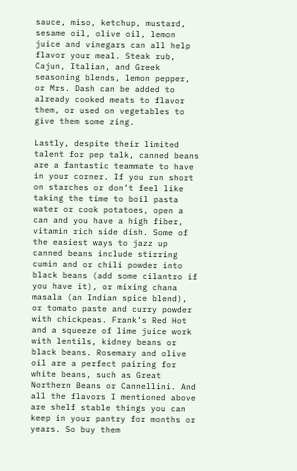sauce, miso, ketchup, mustard, sesame oil, olive oil, lemon juice and vinegars can all help flavor your meal. Steak rub, Cajun, Italian, and Greek seasoning blends, lemon pepper, or Mrs. Dash can be added to already cooked meats to flavor them, or used on vegetables to give them some zing.

Lastly, despite their limited talent for pep talk, canned beans are a fantastic teammate to have in your corner. If you run short on starches or don’t feel like taking the time to boil pasta water or cook potatoes, open a can and you have a high fiber, vitamin rich side dish. Some of the easiest ways to jazz up canned beans include stirring cumin and or chili powder into black beans (add some cilantro if you have it), or mixing chana masala (an Indian spice blend), or tomato paste and curry powder with chickpeas. Frank’s Red Hot and a squeeze of lime juice work with lentils, kidney beans or black beans. Rosemary and olive oil are a perfect pairing for white beans, such as Great Northern Beans or Cannellini. And all the flavors I mentioned above are shelf stable things you can keep in your pantry for months or years. So buy them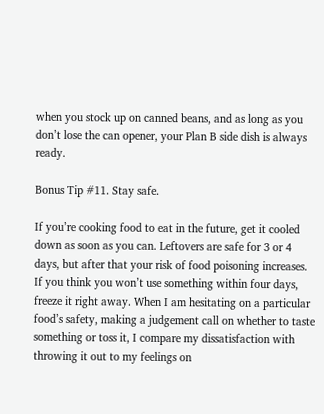when you stock up on canned beans, and as long as you don’t lose the can opener, your Plan B side dish is always ready.

Bonus Tip #11. Stay safe.

If you’re cooking food to eat in the future, get it cooled down as soon as you can. Leftovers are safe for 3 or 4 days, but after that your risk of food poisoning increases. If you think you won’t use something within four days, freeze it right away. When I am hesitating on a particular food’s safety, making a judgement call on whether to taste something or toss it, I compare my dissatisfaction with throwing it out to my feelings on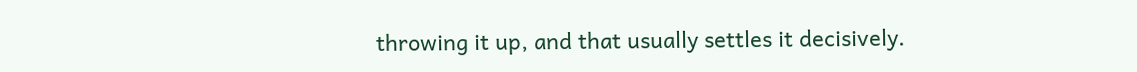throwing it up, and that usually settles it decisively.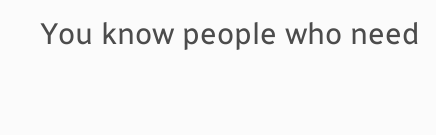You know people who need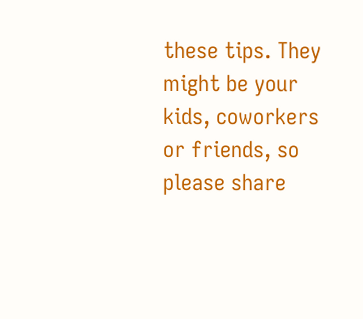these tips. They might be your kids, coworkers or friends, so please share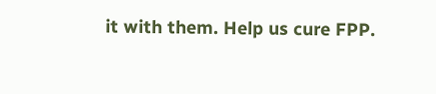it with them. Help us cure FPP.